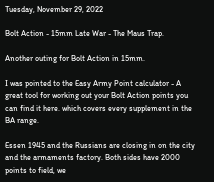Tuesday, November 29, 2022

Bolt Action - 15mm Late War - The Maus Trap.

Another outing for Bolt Action in 15mm.

I was pointed to the Easy Army Point calculator - A great tool for working out your Bolt Action points you can find it here. which covers every supplement in the BA range.

Essen 1945 and the Russians are closing in on the city and the armaments factory. Both sides have 2000 points to field, we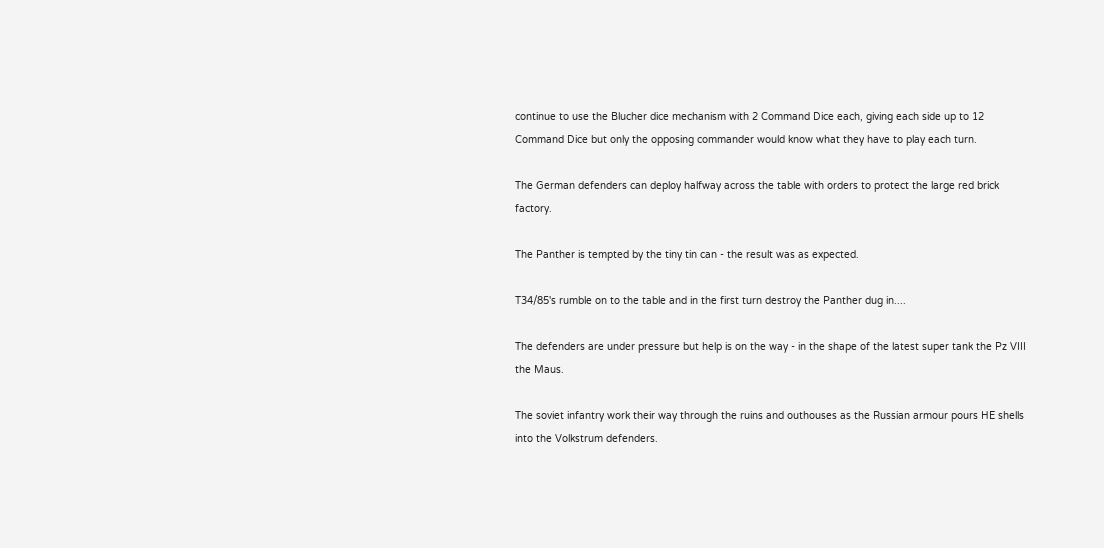continue to use the Blucher dice mechanism with 2 Command Dice each, giving each side up to 12 Command Dice but only the opposing commander would know what they have to play each turn.

The German defenders can deploy halfway across the table with orders to protect the large red brick factory.

The Panther is tempted by the tiny tin can - the result was as expected.

T34/85's rumble on to the table and in the first turn destroy the Panther dug in....

The defenders are under pressure but help is on the way - in the shape of the latest super tank the Pz VIII the Maus.

The soviet infantry work their way through the ruins and outhouses as the Russian armour pours HE shells into the Volkstrum defenders.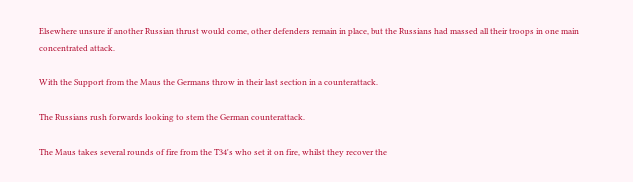Elsewhere unsure if another Russian thrust would come, other defenders remain in place, but the Russians had massed all their troops in one main concentrated attack.

With the Support from the Maus the Germans throw in their last section in a counterattack.

The Russians rush forwards looking to stem the German counterattack.

The Maus takes several rounds of fire from the T34's who set it on fire, whilst they recover the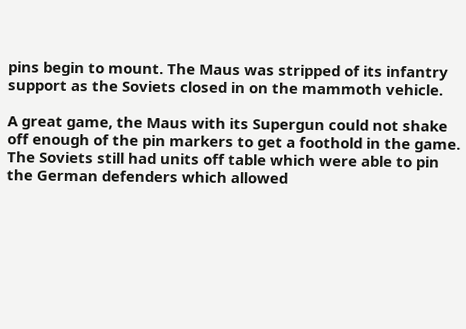pins begin to mount. The Maus was stripped of its infantry support as the Soviets closed in on the mammoth vehicle.

A great game, the Maus with its Supergun could not shake off enough of the pin markers to get a foothold in the game. The Soviets still had units off table which were able to pin the German defenders which allowed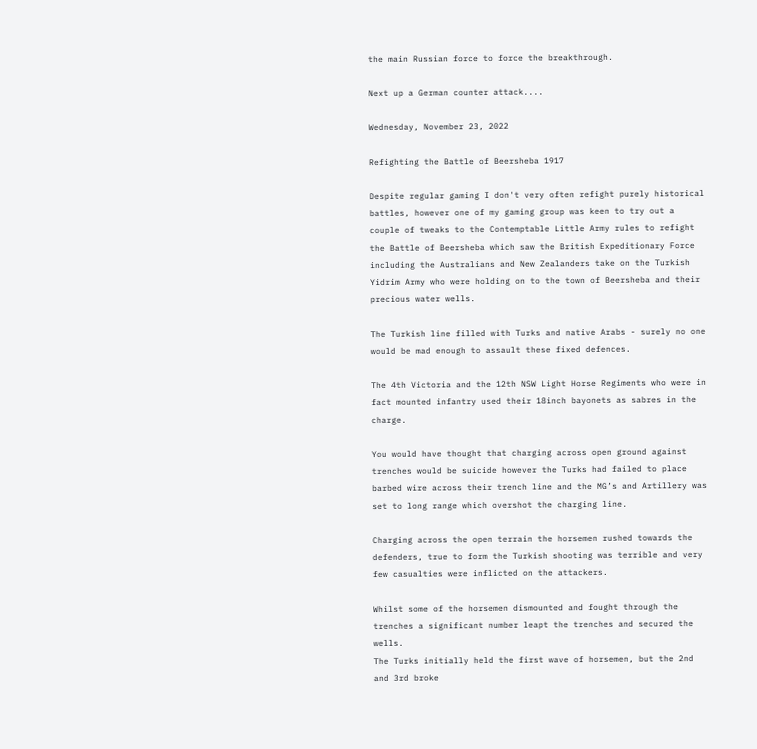the main Russian force to force the breakthrough.

Next up a German counter attack....

Wednesday, November 23, 2022

Refighting the Battle of Beersheba 1917

Despite regular gaming I don't very often refight purely historical battles, however one of my gaming group was keen to try out a couple of tweaks to the Contemptable Little Army rules to refight the Battle of Beersheba which saw the British Expeditionary Force including the Australians and New Zealanders take on the Turkish Yidrim Army who were holding on to the town of Beersheba and their precious water wells.

The Turkish line filled with Turks and native Arabs - surely no one would be mad enough to assault these fixed defences.

The 4th Victoria and the 12th NSW Light Horse Regiments who were in fact mounted infantry used their 18inch bayonets as sabres in the charge.

You would have thought that charging across open ground against trenches would be suicide however the Turks had failed to place barbed wire across their trench line and the MG’s and Artillery was set to long range which overshot the charging line.

Charging across the open terrain the horsemen rushed towards the defenders, true to form the Turkish shooting was terrible and very few casualties were inflicted on the attackers.

Whilst some of the horsemen dismounted and fought through the trenches a significant number leapt the trenches and secured the wells.
The Turks initially held the first wave of horsemen, but the 2nd and 3rd broke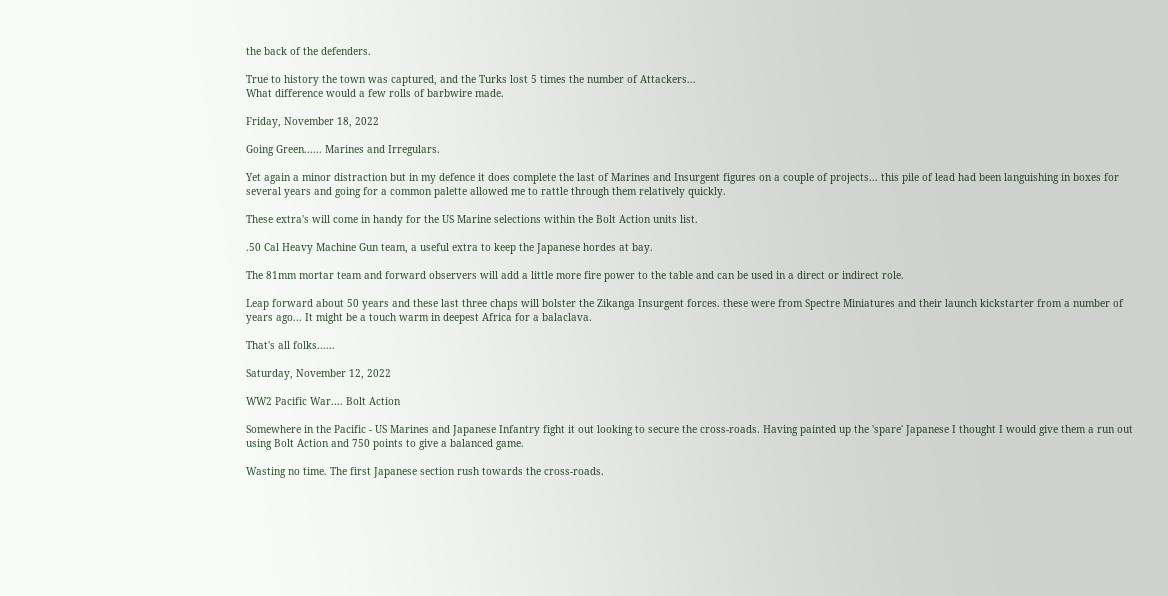the back of the defenders.

True to history the town was captured, and the Turks lost 5 times the number of Attackers...
What difference would a few rolls of barbwire made.

Friday, November 18, 2022

Going Green...... Marines and Irregulars.

Yet again a minor distraction but in my defence it does complete the last of Marines and Insurgent figures on a couple of projects... this pile of lead had been languishing in boxes for several years and going for a common palette allowed me to rattle through them relatively quickly.

These extra's will come in handy for the US Marine selections within the Bolt Action units list.

.50 Cal Heavy Machine Gun team, a useful extra to keep the Japanese hordes at bay.

The 81mm mortar team and forward observers will add a little more fire power to the table and can be used in a direct or indirect role.

Leap forward about 50 years and these last three chaps will bolster the Zikanga Insurgent forces. these were from Spectre Miniatures and their launch kickstarter from a number of years ago... It might be a touch warm in deepest Africa for a balaclava.

That's all folks......

Saturday, November 12, 2022

WW2 Pacific War.... Bolt Action

Somewhere in the Pacific - US Marines and Japanese Infantry fight it out looking to secure the cross-roads. Having painted up the 'spare' Japanese I thought I would give them a run out using Bolt Action and 750 points to give a balanced game.

Wasting no time. The first Japanese section rush towards the cross-roads.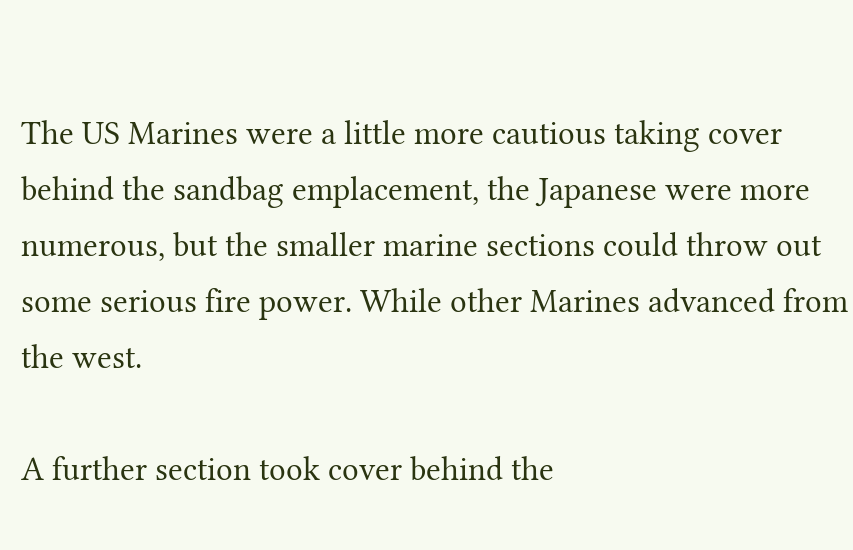The US Marines were a little more cautious taking cover behind the sandbag emplacement, the Japanese were more numerous, but the smaller marine sections could throw out some serious fire power. While other Marines advanced from the west.

A further section took cover behind the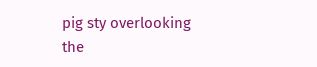pig sty overlooking the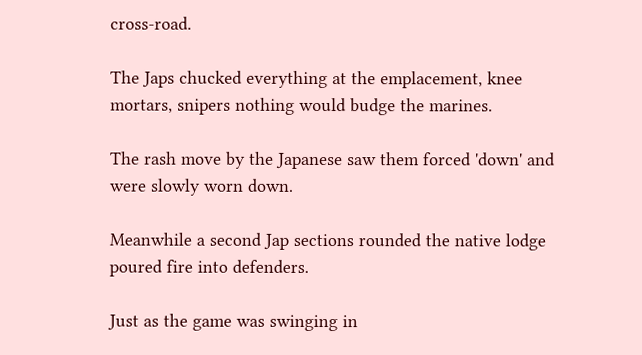cross-road.

The Japs chucked everything at the emplacement, knee mortars, snipers nothing would budge the marines.

The rash move by the Japanese saw them forced 'down' and were slowly worn down.

Meanwhile a second Jap sections rounded the native lodge poured fire into defenders.

Just as the game was swinging in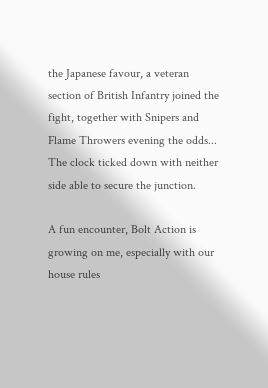the Japanese favour, a veteran section of British Infantry joined the fight, together with Snipers and Flame Throwers evening the odds... The clock ticked down with neither side able to secure the junction.

A fun encounter, Bolt Action is growing on me, especially with our house rules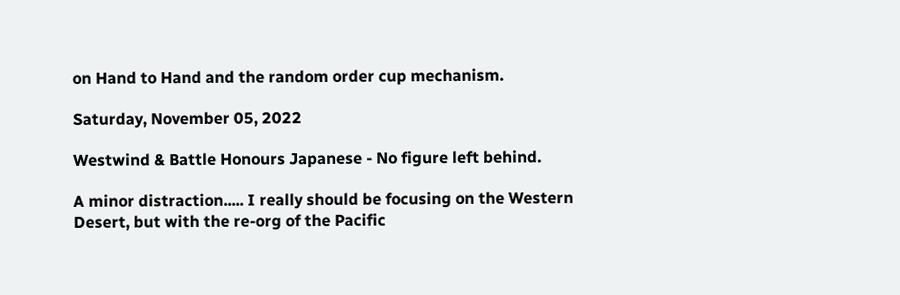on Hand to Hand and the random order cup mechanism.

Saturday, November 05, 2022

Westwind & Battle Honours Japanese - No figure left behind.

A minor distraction..... I really should be focusing on the Western Desert, but with the re-org of the Pacific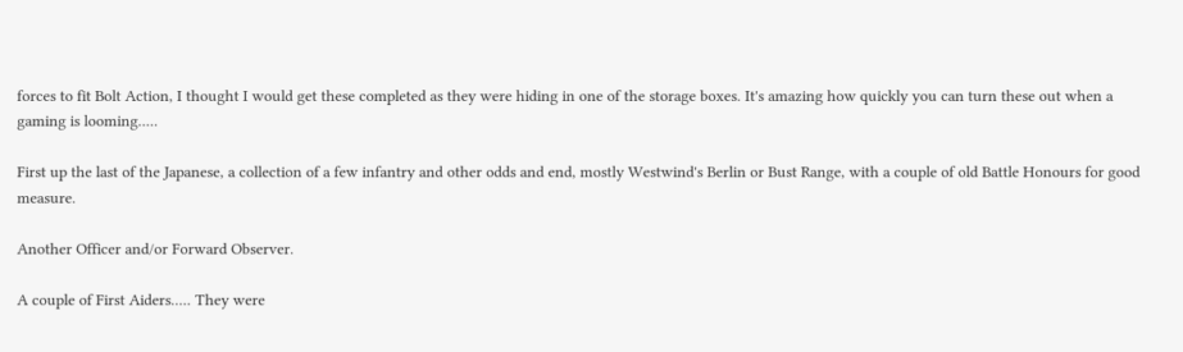forces to fit Bolt Action, I thought I would get these completed as they were hiding in one of the storage boxes. It's amazing how quickly you can turn these out when a gaming is looming.....

First up the last of the Japanese, a collection of a few infantry and other odds and end, mostly Westwind's Berlin or Bust Range, with a couple of old Battle Honours for good measure.

Another Officer and/or Forward Observer.

A couple of First Aiders..... They were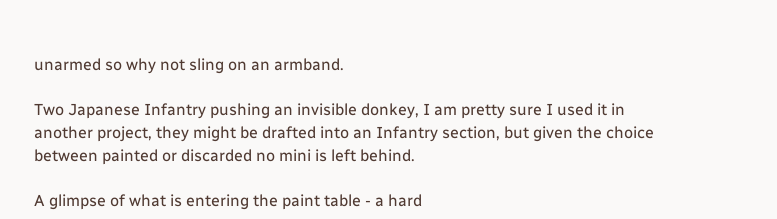unarmed so why not sling on an armband.

Two Japanese Infantry pushing an invisible donkey, I am pretty sure I used it in another project, they might be drafted into an Infantry section, but given the choice between painted or discarded no mini is left behind.

A glimpse of what is entering the paint table - a hard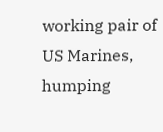working pair of US Marines, humping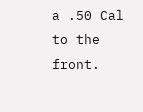a .50 Cal to the front.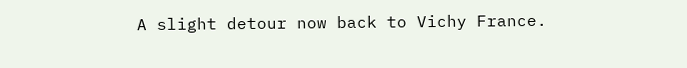A slight detour now back to Vichy France.